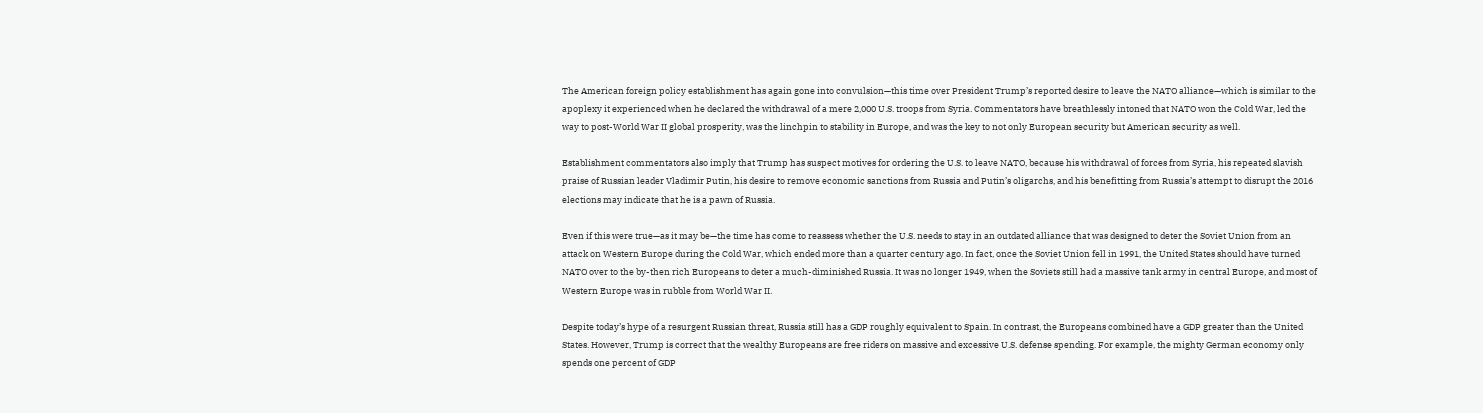The American foreign policy establishment has again gone into convulsion—this time over President Trump’s reported desire to leave the NATO alliance—which is similar to the apoplexy it experienced when he declared the withdrawal of a mere 2,000 U.S. troops from Syria. Commentators have breathlessly intoned that NATO won the Cold War, led the way to post-World War II global prosperity, was the linchpin to stability in Europe, and was the key to not only European security but American security as well.

Establishment commentators also imply that Trump has suspect motives for ordering the U.S. to leave NATO, because his withdrawal of forces from Syria, his repeated slavish praise of Russian leader Vladimir Putin, his desire to remove economic sanctions from Russia and Putin’s oligarchs, and his benefitting from Russia’s attempt to disrupt the 2016 elections may indicate that he is a pawn of Russia.

Even if this were true—as it may be—the time has come to reassess whether the U.S. needs to stay in an outdated alliance that was designed to deter the Soviet Union from an attack on Western Europe during the Cold War, which ended more than a quarter century ago. In fact, once the Soviet Union fell in 1991, the United States should have turned NATO over to the by-then rich Europeans to deter a much-diminished Russia. It was no longer 1949, when the Soviets still had a massive tank army in central Europe, and most of Western Europe was in rubble from World War II.

Despite today’s hype of a resurgent Russian threat, Russia still has a GDP roughly equivalent to Spain. In contrast, the Europeans combined have a GDP greater than the United States. However, Trump is correct that the wealthy Europeans are free riders on massive and excessive U.S. defense spending. For example, the mighty German economy only spends one percent of GDP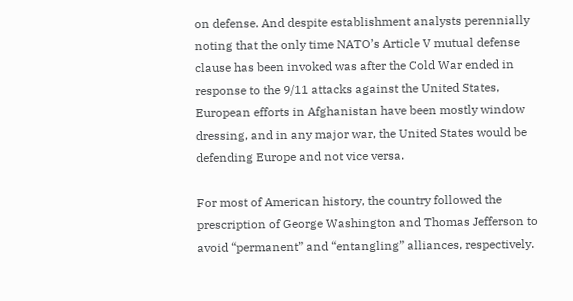on defense. And despite establishment analysts perennially noting that the only time NATO’s Article V mutual defense clause has been invoked was after the Cold War ended in response to the 9/11 attacks against the United States, European efforts in Afghanistan have been mostly window dressing, and in any major war, the United States would be defending Europe and not vice versa.

For most of American history, the country followed the prescription of George Washington and Thomas Jefferson to avoid “permanent” and “entangling” alliances, respectively.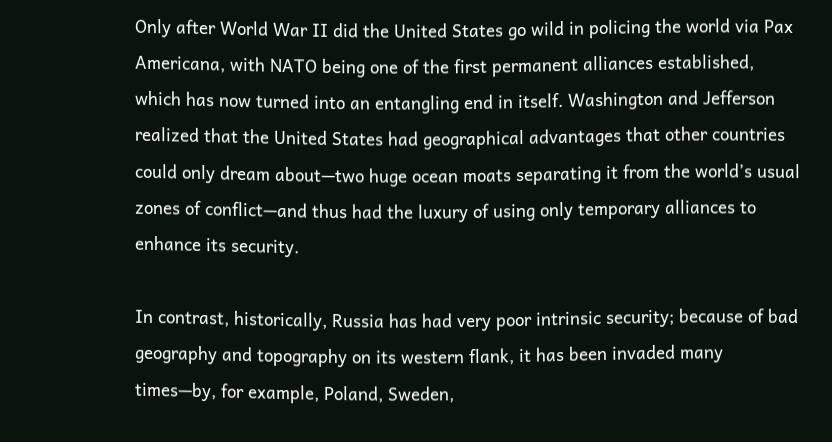Only after World War II did the United States go wild in policing the world via Pax Americana, with NATO being one of the first permanent alliances established, which has now turned into an entangling end in itself. Washington and Jefferson realized that the United States had geographical advantages that other countries could only dream about—two huge ocean moats separating it from the world’s usual zones of conflict—and thus had the luxury of using only temporary alliances to enhance its security.

In contrast, historically, Russia has had very poor intrinsic security; because of bad geography and topography on its western flank, it has been invaded many times—by, for example, Poland, Sweden,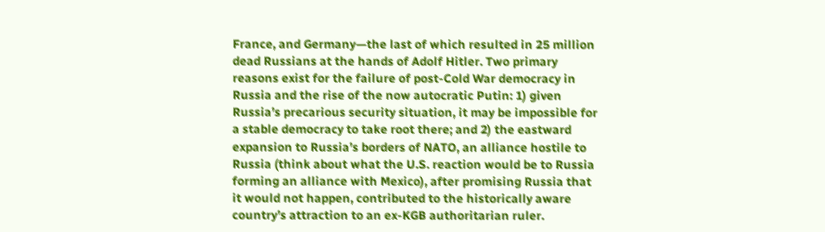France, and Germany—the last of which resulted in 25 million dead Russians at the hands of Adolf Hitler. Two primary reasons exist for the failure of post-Cold War democracy in Russia and the rise of the now autocratic Putin: 1) given Russia’s precarious security situation, it may be impossible for a stable democracy to take root there; and 2) the eastward expansion to Russia’s borders of NATO, an alliance hostile to Russia (think about what the U.S. reaction would be to Russia forming an alliance with Mexico), after promising Russia that it would not happen, contributed to the historically aware country’s attraction to an ex-KGB authoritarian ruler.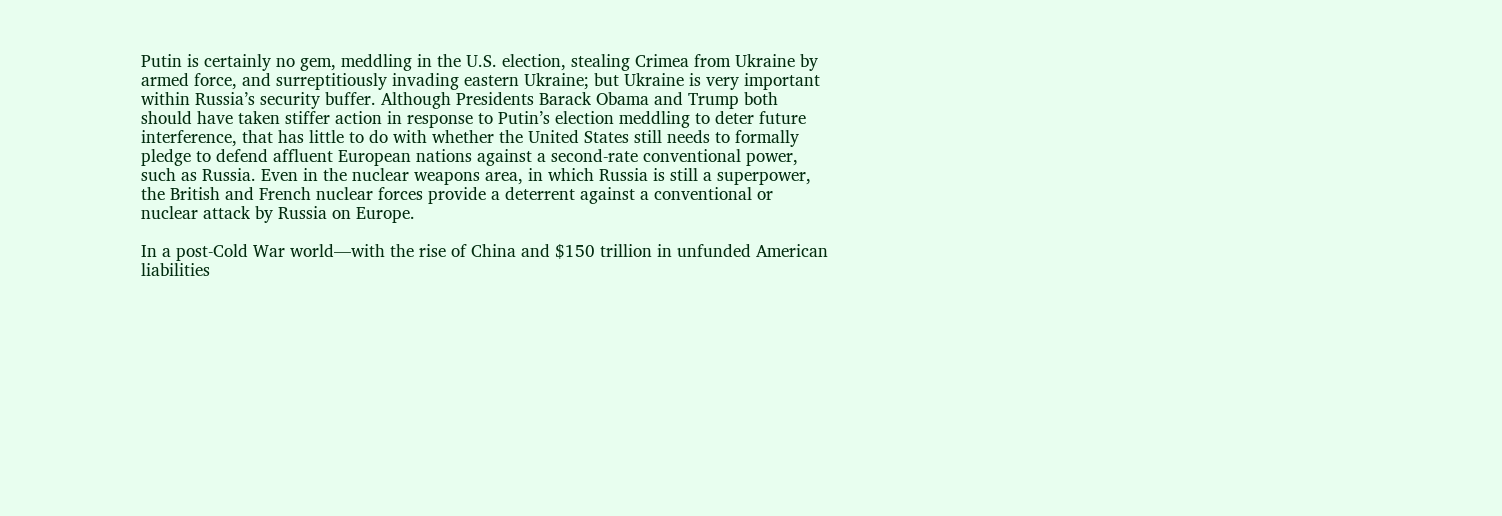Putin is certainly no gem, meddling in the U.S. election, stealing Crimea from Ukraine by armed force, and surreptitiously invading eastern Ukraine; but Ukraine is very important within Russia’s security buffer. Although Presidents Barack Obama and Trump both should have taken stiffer action in response to Putin’s election meddling to deter future interference, that has little to do with whether the United States still needs to formally pledge to defend affluent European nations against a second-rate conventional power, such as Russia. Even in the nuclear weapons area, in which Russia is still a superpower, the British and French nuclear forces provide a deterrent against a conventional or nuclear attack by Russia on Europe.

In a post-Cold War world—with the rise of China and $150 trillion in unfunded American liabilities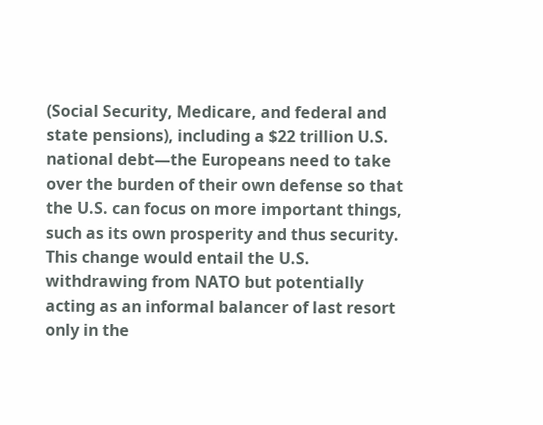(Social Security, Medicare, and federal and state pensions), including a $22 trillion U.S. national debt—the Europeans need to take over the burden of their own defense so that the U.S. can focus on more important things, such as its own prosperity and thus security. This change would entail the U.S. withdrawing from NATO but potentially acting as an informal balancer of last resort only in the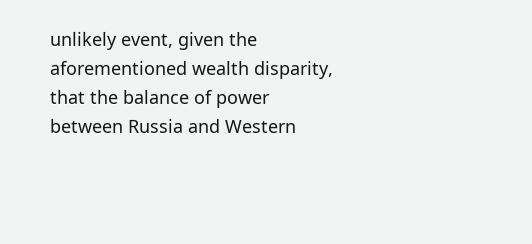unlikely event, given the aforementioned wealth disparity, that the balance of power between Russia and Western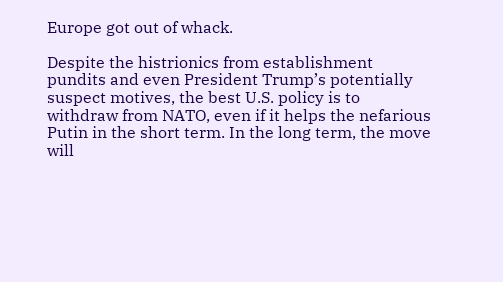Europe got out of whack.

Despite the histrionics from establishment pundits and even President Trump’s potentially suspect motives, the best U.S. policy is to withdraw from NATO, even if it helps the nefarious Putin in the short term. In the long term, the move will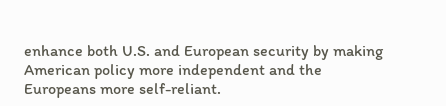enhance both U.S. and European security by making American policy more independent and the Europeans more self-reliant.